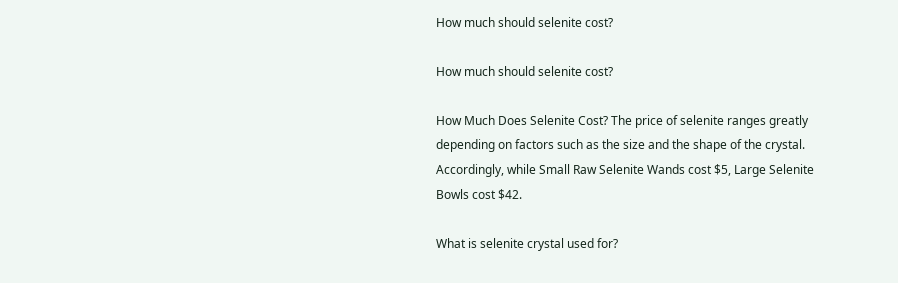How much should selenite cost?

How much should selenite cost?

How Much Does Selenite Cost? The price of selenite ranges greatly depending on factors such as the size and the shape of the crystal. Accordingly, while Small Raw Selenite Wands cost $5, Large Selenite Bowls cost $42.

What is selenite crystal used for?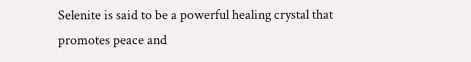Selenite is said to be a powerful healing crystal that promotes peace and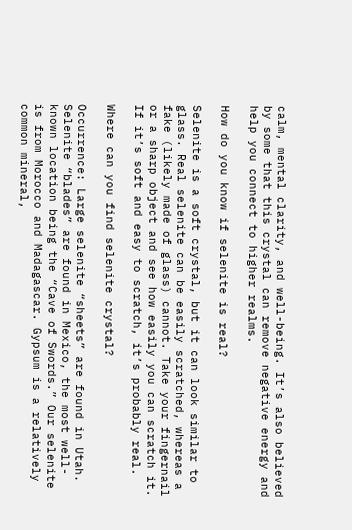calm, mental clarity, and well-being. It’s also believed by some that this crystal can remove negative energy and help you connect to higher realms.

How do you know if selenite is real?

Selenite is a soft crystal, but it can look similar to glass. Real selenite can be easily scratched, whereas a fake (likely made of glass) cannot. Take your fingernail or a sharp object and see how easily you can scratch it. If it’s soft and easy to scratch, it’s probably real.

Where can you find selenite crystal?

Occurrence: Large selenite “sheets” are found in Utah. Selenite “blades” are found in Mexico, the most well-known location being the “Cave of Swords.” Our selenite is from Morocco and Madagascar. Gypsum is a relatively common mineral,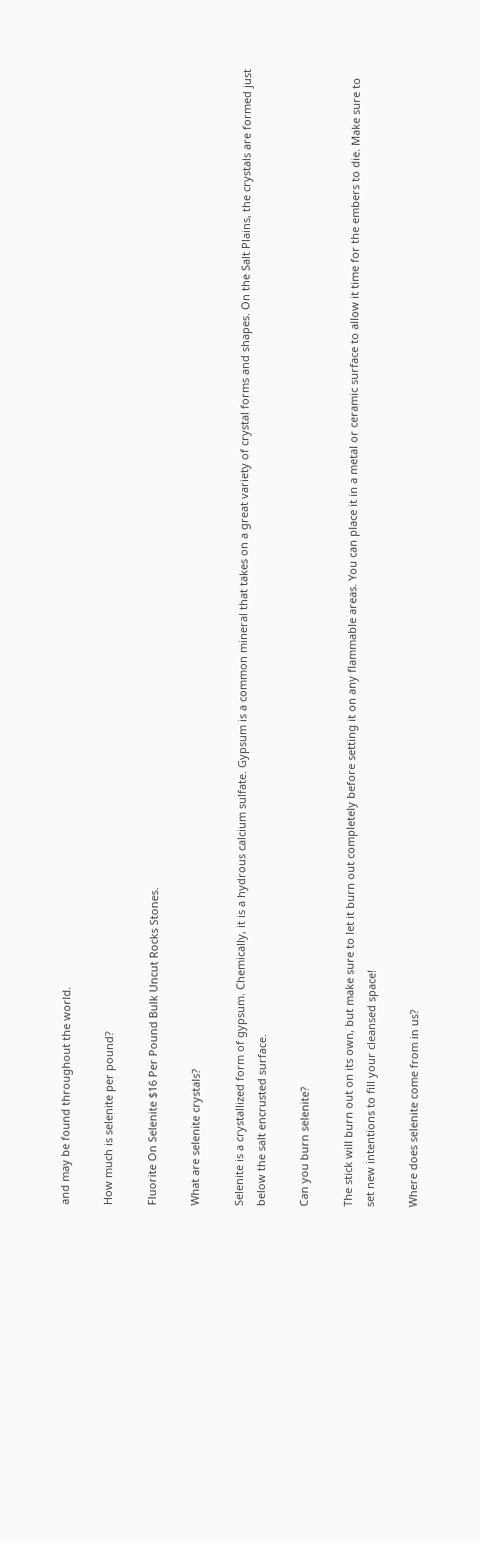and may be found throughout the world.

How much is selenite per pound?

Fluorite On Selenite $16 Per Pound Bulk Uncut Rocks Stones.

What are selenite crystals?

Selenite is a crystallized form of gypsum. Chemically, it is a hydrous calcium sulfate. Gypsum is a common mineral that takes on a great variety of crystal forms and shapes. On the Salt Plains, the crystals are formed just below the salt encrusted surface.

Can you burn selenite?

The stick will burn out on its own, but make sure to let it burn out completely before setting it on any flammable areas. You can place it in a metal or ceramic surface to allow it time for the embers to die. Make sure to set new intentions to fill your cleansed space!

Where does selenite come from in us?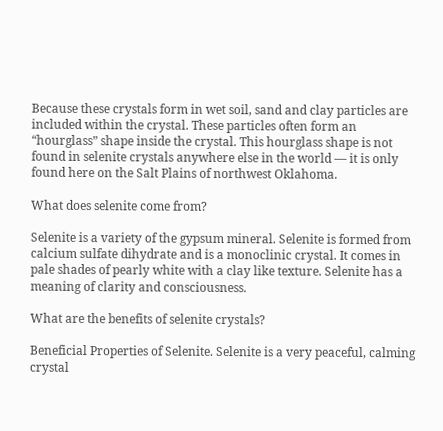Because these crystals form in wet soil, sand and clay particles are included within the crystal. These particles often form an “hourglass” shape inside the crystal. This hourglass shape is not found in selenite crystals anywhere else in the world — it is only found here on the Salt Plains of northwest Oklahoma.

What does selenite come from?

Selenite is a variety of the gypsum mineral. Selenite is formed from calcium sulfate dihydrate and is a monoclinic crystal. It comes in pale shades of pearly white with a clay like texture. Selenite has a meaning of clarity and consciousness.

What are the benefits of selenite crystals?

Beneficial Properties of Selenite. Selenite is a very peaceful, calming crystal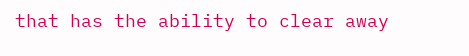that has the ability to clear away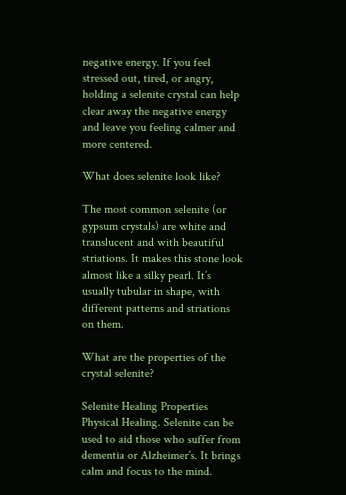negative energy. If you feel stressed out, tired, or angry, holding a selenite crystal can help clear away the negative energy and leave you feeling calmer and more centered.

What does selenite look like?

The most common selenite (or gypsum crystals) are white and translucent and with beautiful striations. It makes this stone look almost like a silky pearl. It’s usually tubular in shape, with different patterns and striations on them.

What are the properties of the crystal selenite?

Selenite Healing Properties Physical Healing. Selenite can be used to aid those who suffer from dementia or Alzheimer’s. It brings calm and focus to the mind.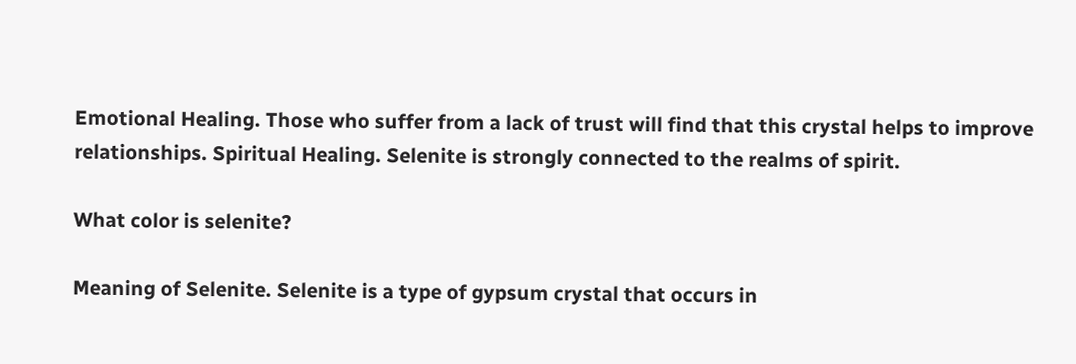Emotional Healing. Those who suffer from a lack of trust will find that this crystal helps to improve relationships. Spiritual Healing. Selenite is strongly connected to the realms of spirit.

What color is selenite?

Meaning of Selenite. Selenite is a type of gypsum crystal that occurs in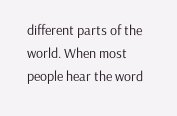different parts of the world. When most people hear the word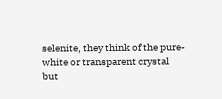selenite, they think of the pure-white or transparent crystal but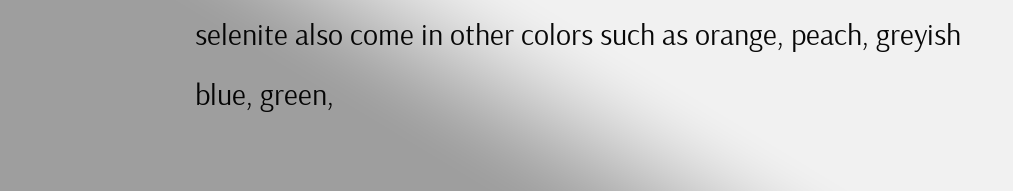selenite also come in other colors such as orange, peach, greyish blue, green,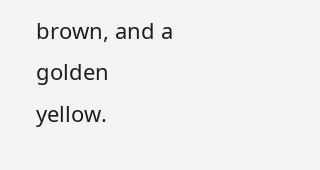brown, and a golden yellow.